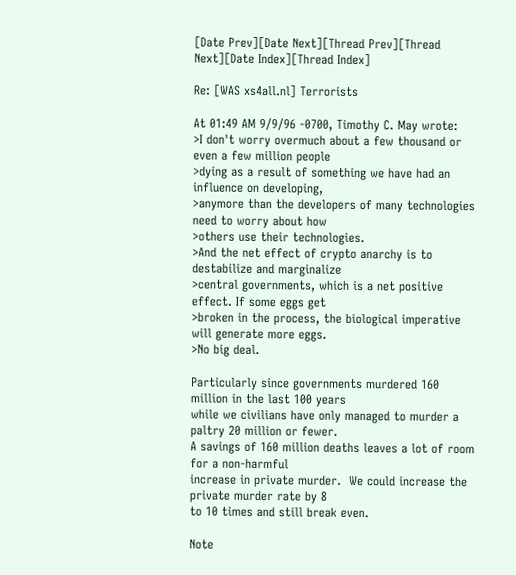[Date Prev][Date Next][Thread Prev][Thread Next][Date Index][Thread Index]

Re: [WAS xs4all.nl] Terrorists

At 01:49 AM 9/9/96 -0700, Timothy C. May wrote:
>I don't worry overmuch about a few thousand or even a few million people
>dying as a result of something we have had an influence on developing,
>anymore than the developers of many technologies need to worry about how
>others use their technologies.
>And the net effect of crypto anarchy is to destabilize and marginalize
>central governments, which is a net positive effect. If some eggs get
>broken in the process, the biological imperative will generate more eggs.
>No big deal.

Particularly since governments murdered 160 million in the last 100 years
while we civilians have only managed to murder a paltry 20 million or fewer.
A savings of 160 million deaths leaves a lot of room for a non-harmful
increase in private murder.  We could increase the private murder rate by 8
to 10 times and still break even.

Note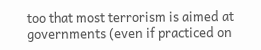too that most terrorism is aimed at governments (even if practiced on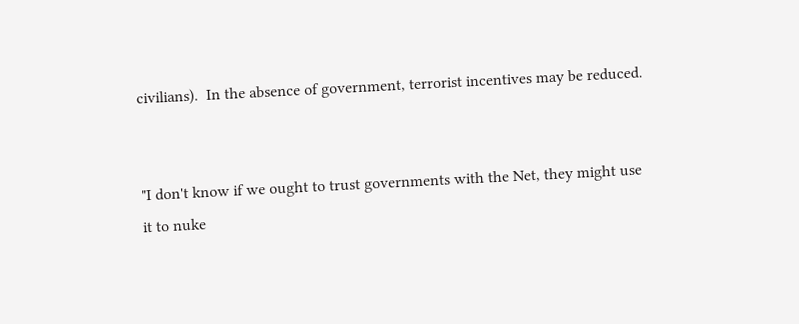civilians).  In the absence of government, terrorist incentives may be reduced.


"I don't know if we ought to trust governments with the Net, they might use
it to nuke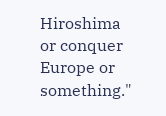Hiroshima or conquer Europe or something."